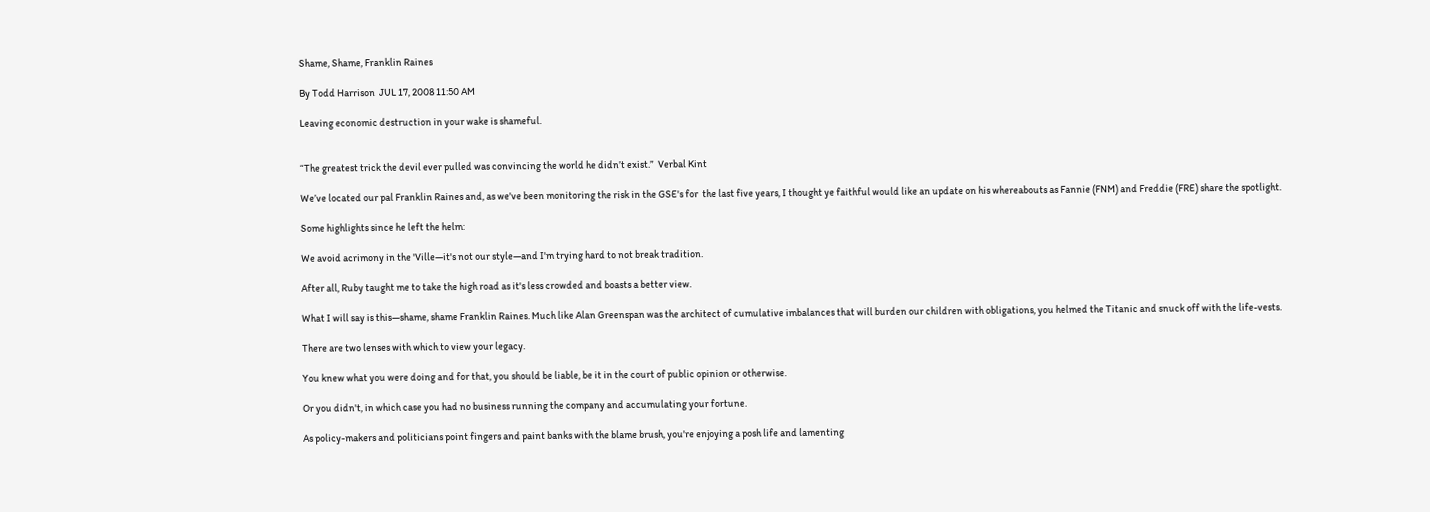Shame, Shame, Franklin Raines

By Todd Harrison  JUL 17, 2008 11:50 AM

Leaving economic destruction in your wake is shameful.


“The greatest trick the devil ever pulled was convincing the world he didn’t exist.”  Verbal Kint

We’ve located our pal Franklin Raines and, as we've been monitoring the risk in the GSE's for  the last five years, I thought ye faithful would like an update on his whereabouts as Fannie (FNM) and Freddie (FRE) share the spotlight.

Some highlights since he left the helm:

We avoid acrimony in the 'Ville—it's not our style—and I'm trying hard to not break tradition.

After all, Ruby taught me to take the high road as it's less crowded and boasts a better view.

What I will say is this—shame, shame Franklin Raines. Much like Alan Greenspan was the architect of cumulative imbalances that will burden our children with obligations, you helmed the Titanic and snuck off with the life-vests.

There are two lenses with which to view your legacy.

You knew what you were doing and for that, you should be liable, be it in the court of public opinion or otherwise.

Or you didn't, in which case you had no business running the company and accumulating your fortune.

As policy-makers and politicians point fingers and paint banks with the blame brush, you're enjoying a posh life and lamenting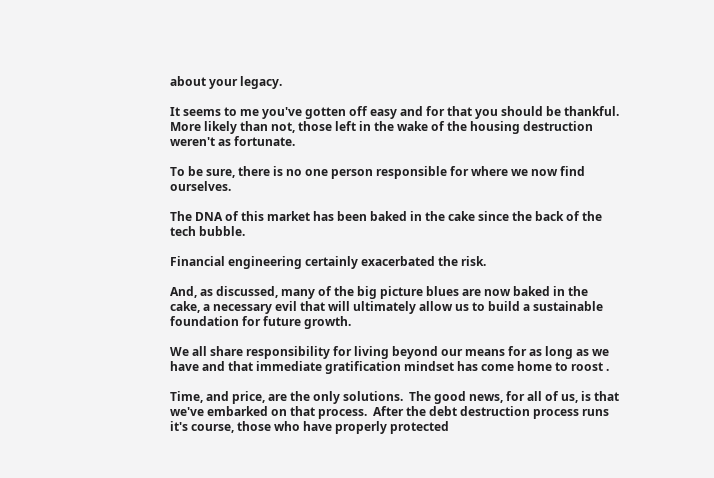about your legacy.

It seems to me you've gotten off easy and for that you should be thankful. More likely than not, those left in the wake of the housing destruction weren't as fortunate.

To be sure, there is no one person responsible for where we now find ourselves.

The DNA of this market has been baked in the cake since the back of the tech bubble.

Financial engineering certainly exacerbated the risk.

And, as discussed, many of the big picture blues are now baked in the cake, a necessary evil that will ultimately allow us to build a sustainable foundation for future growth.

We all share responsibility for living beyond our means for as long as we have and that immediate gratification mindset has come home to roost .

Time, and price, are the only solutions.  The good news, for all of us, is that we've embarked on that process.  After the debt destruction process runs it's course, those who have properly protected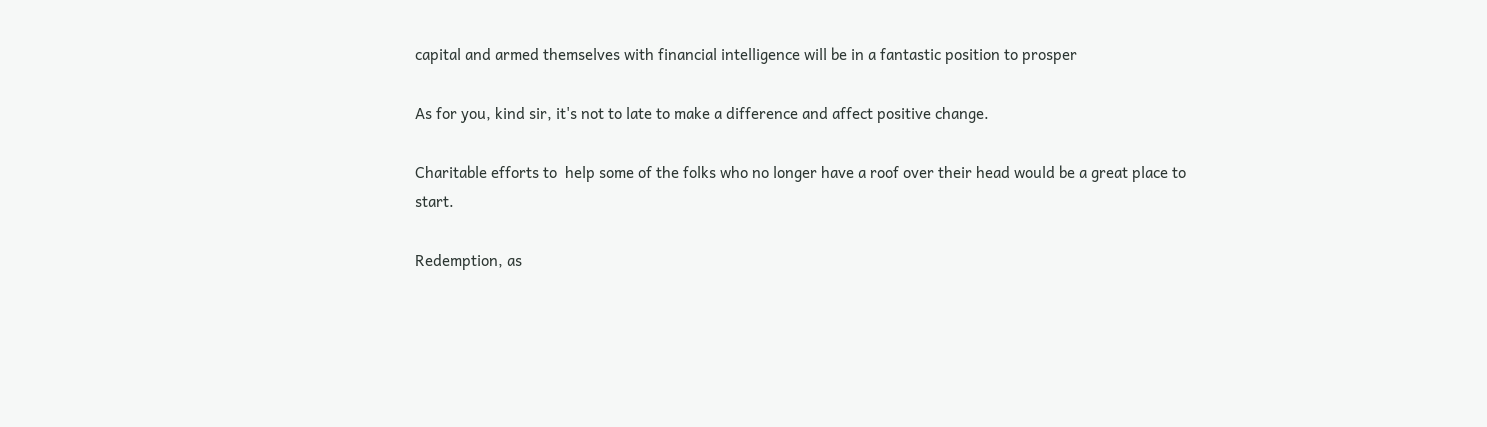capital and armed themselves with financial intelligence will be in a fantastic position to prosper

As for you, kind sir, it's not to late to make a difference and affect positive change.

Charitable efforts to  help some of the folks who no longer have a roof over their head would be a great place to start.

Redemption, as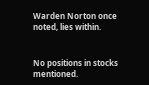Warden Norton once noted, lies within.


No positions in stocks mentioned.